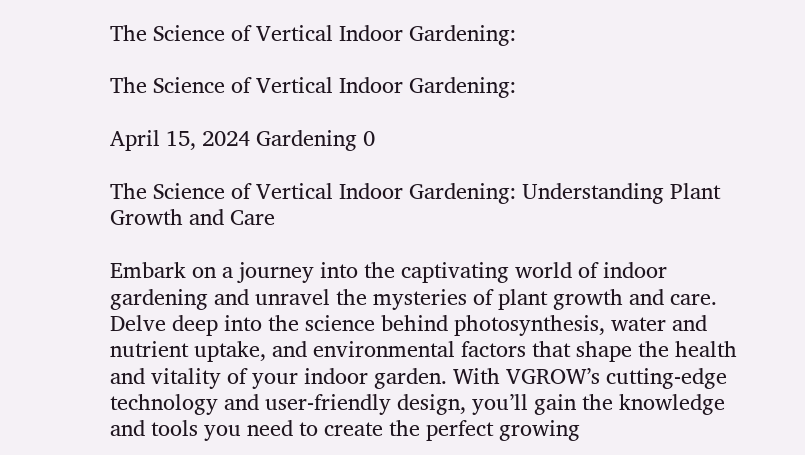The Science of Vertical Indoor Gardening:

The Science of Vertical Indoor Gardening:

April 15, 2024 Gardening 0

The Science of Vertical Indoor Gardening: Understanding Plant Growth and Care

Embark on a journey into the captivating world of indoor gardening and unravel the mysteries of plant growth and care. Delve deep into the science behind photosynthesis, water and nutrient uptake, and environmental factors that shape the health and vitality of your indoor garden. With VGROW’s cutting-edge technology and user-friendly design, you’ll gain the knowledge and tools you need to create the perfect growing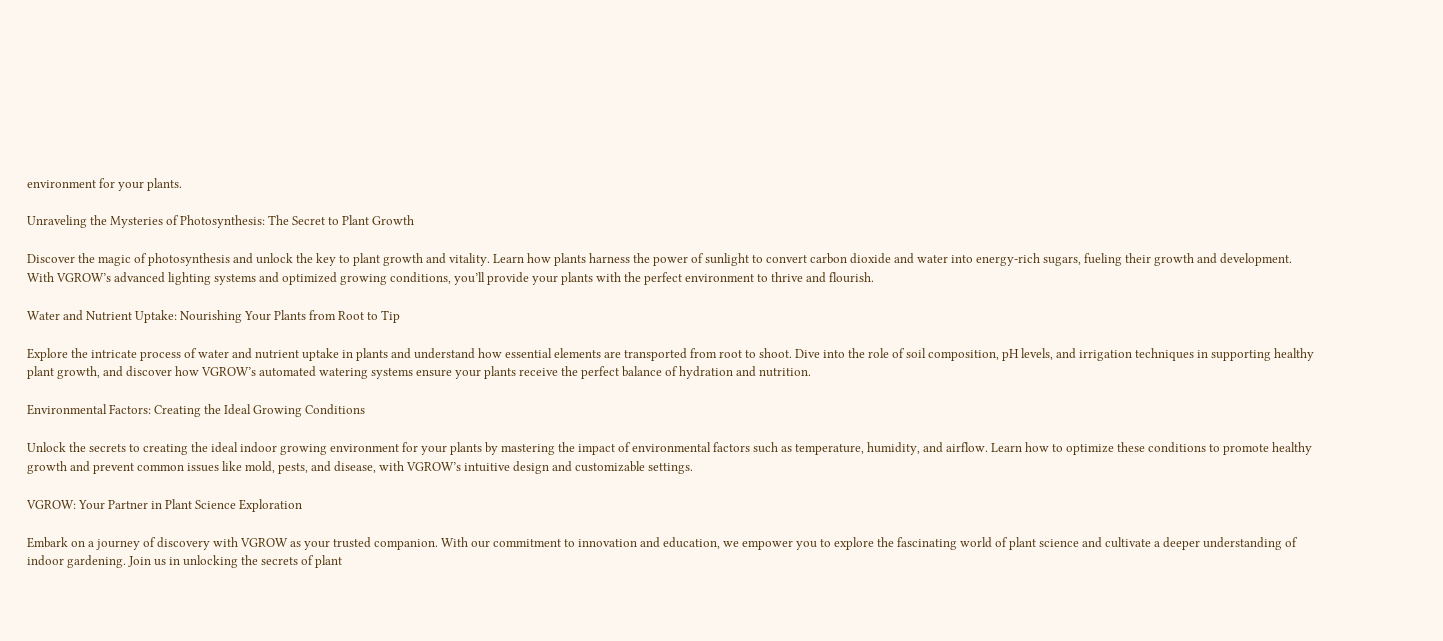environment for your plants.

Unraveling the Mysteries of Photosynthesis: The Secret to Plant Growth

Discover the magic of photosynthesis and unlock the key to plant growth and vitality. Learn how plants harness the power of sunlight to convert carbon dioxide and water into energy-rich sugars, fueling their growth and development. With VGROW’s advanced lighting systems and optimized growing conditions, you’ll provide your plants with the perfect environment to thrive and flourish.

Water and Nutrient Uptake: Nourishing Your Plants from Root to Tip

Explore the intricate process of water and nutrient uptake in plants and understand how essential elements are transported from root to shoot. Dive into the role of soil composition, pH levels, and irrigation techniques in supporting healthy plant growth, and discover how VGROW’s automated watering systems ensure your plants receive the perfect balance of hydration and nutrition.

Environmental Factors: Creating the Ideal Growing Conditions

Unlock the secrets to creating the ideal indoor growing environment for your plants by mastering the impact of environmental factors such as temperature, humidity, and airflow. Learn how to optimize these conditions to promote healthy growth and prevent common issues like mold, pests, and disease, with VGROW’s intuitive design and customizable settings.

VGROW: Your Partner in Plant Science Exploration

Embark on a journey of discovery with VGROW as your trusted companion. With our commitment to innovation and education, we empower you to explore the fascinating world of plant science and cultivate a deeper understanding of indoor gardening. Join us in unlocking the secrets of plant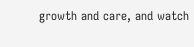growth and care, and watch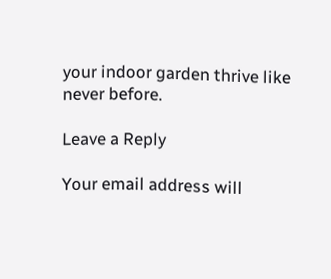your indoor garden thrive like never before.

Leave a Reply

Your email address will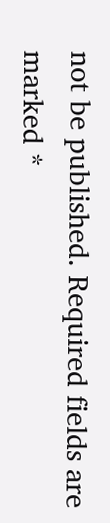not be published. Required fields are marked *